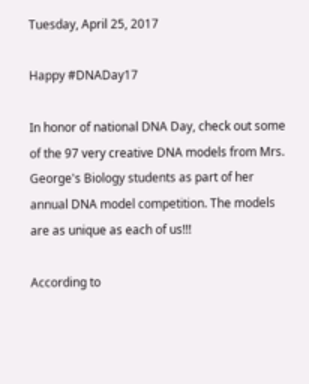Tuesday, April 25, 2017

Happy #DNADay17

In honor of national DNA Day, check out some of the 97 very creative DNA models from Mrs. George's Biology students as part of her annual DNA model competition. The models are as unique as each of us!!!

According to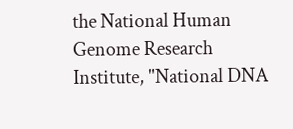the National Human Genome Research Institute, "National DNA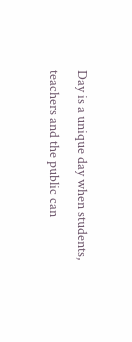Day is a unique day when students, teachers and the public can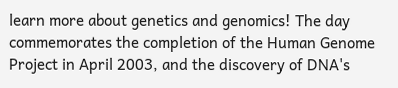learn more about genetics and genomics! The day commemorates the completion of the Human Genome Project in April 2003, and the discovery of DNA's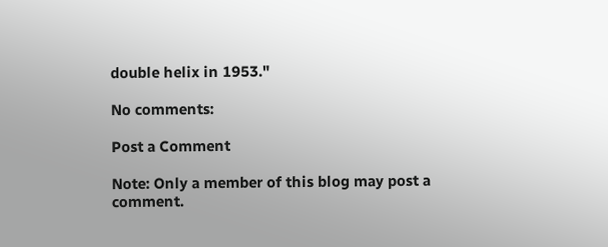double helix in 1953."

No comments:

Post a Comment

Note: Only a member of this blog may post a comment.